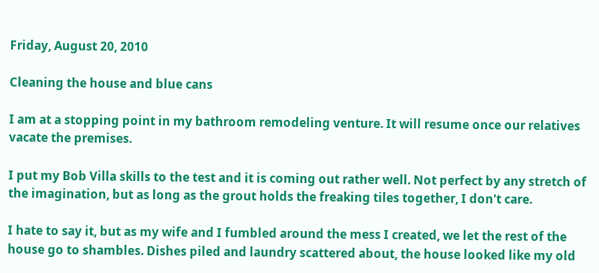Friday, August 20, 2010

Cleaning the house and blue cans

I am at a stopping point in my bathroom remodeling venture. It will resume once our relatives vacate the premises.

I put my Bob Villa skills to the test and it is coming out rather well. Not perfect by any stretch of the imagination, but as long as the grout holds the freaking tiles together, I don't care.

I hate to say it, but as my wife and I fumbled around the mess I created, we let the rest of the house go to shambles. Dishes piled and laundry scattered about, the house looked like my old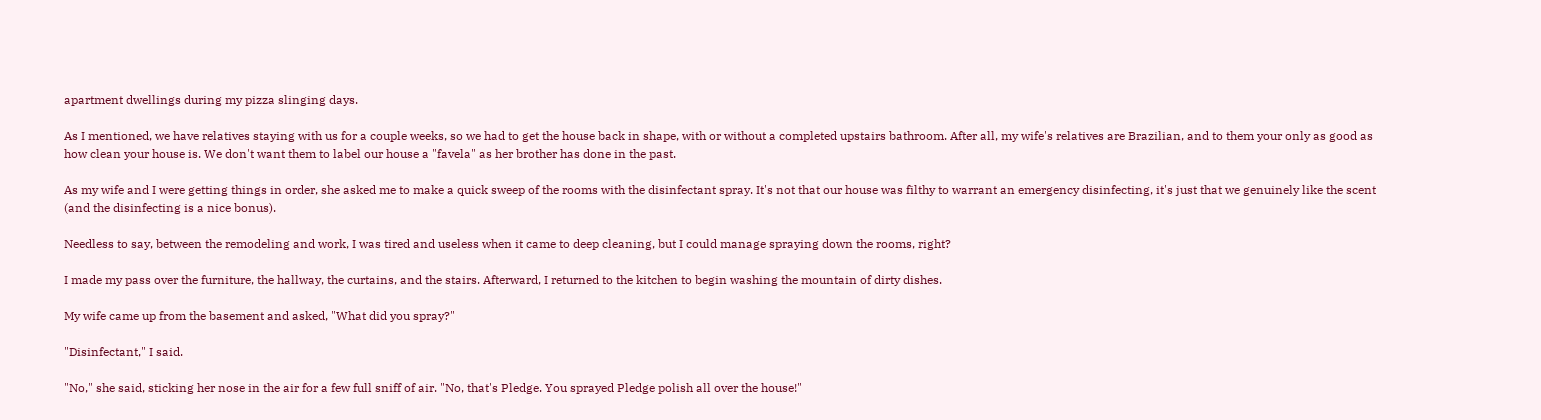apartment dwellings during my pizza slinging days.

As I mentioned, we have relatives staying with us for a couple weeks, so we had to get the house back in shape, with or without a completed upstairs bathroom. After all, my wife's relatives are Brazilian, and to them your only as good as how clean your house is. We don't want them to label our house a "favela" as her brother has done in the past.

As my wife and I were getting things in order, she asked me to make a quick sweep of the rooms with the disinfectant spray. It's not that our house was filthy to warrant an emergency disinfecting, it's just that we genuinely like the scent (and the disinfecting is a nice bonus).

Needless to say, between the remodeling and work, I was tired and useless when it came to deep cleaning, but I could manage spraying down the rooms, right?

I made my pass over the furniture, the hallway, the curtains, and the stairs. Afterward, I returned to the kitchen to begin washing the mountain of dirty dishes.

My wife came up from the basement and asked, "What did you spray?"

"Disinfectant," I said.

"No," she said, sticking her nose in the air for a few full sniff of air. "No, that's Pledge. You sprayed Pledge polish all over the house!"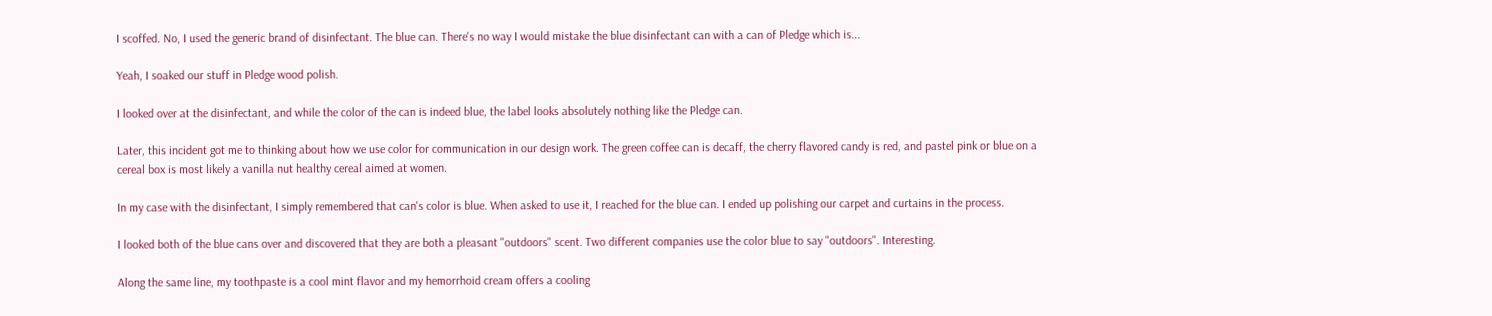I scoffed. No, I used the generic brand of disinfectant. The blue can. There's no way I would mistake the blue disinfectant can with a can of Pledge which is...

Yeah, I soaked our stuff in Pledge wood polish.

I looked over at the disinfectant, and while the color of the can is indeed blue, the label looks absolutely nothing like the Pledge can.

Later, this incident got me to thinking about how we use color for communication in our design work. The green coffee can is decaff, the cherry flavored candy is red, and pastel pink or blue on a cereal box is most likely a vanilla nut healthy cereal aimed at women.

In my case with the disinfectant, I simply remembered that can's color is blue. When asked to use it, I reached for the blue can. I ended up polishing our carpet and curtains in the process.

I looked both of the blue cans over and discovered that they are both a pleasant "outdoors" scent. Two different companies use the color blue to say "outdoors". Interesting.

Along the same line, my toothpaste is a cool mint flavor and my hemorrhoid cream offers a cooling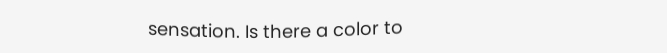sensation. Is there a color to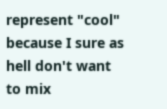represent "cool" because I sure as hell don't want to mix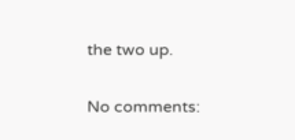the two up.

No comments: